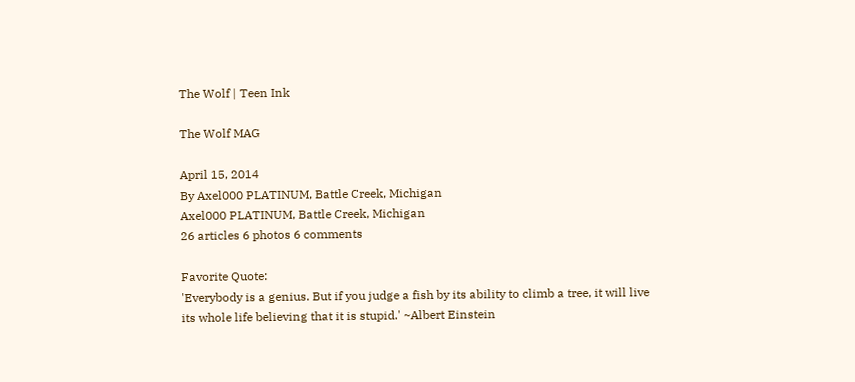The Wolf | Teen Ink

The Wolf MAG

April 15, 2014
By Axel000 PLATINUM, Battle Creek, Michigan
Axel000 PLATINUM, Battle Creek, Michigan
26 articles 6 photos 6 comments

Favorite Quote:
'Everybody is a genius. But if you judge a fish by its ability to climb a tree, it will live its whole life believing that it is stupid.' ~Albert Einstein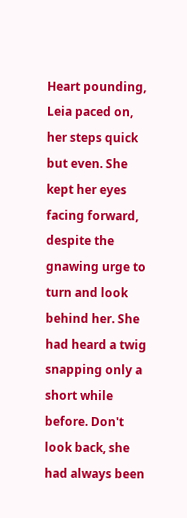Heart pounding, Leia paced on, her steps quick but even. She kept her eyes facing forward, despite the gnawing urge to turn and look behind her. She had heard a twig snapping only a short while before. Don't look back, she had always been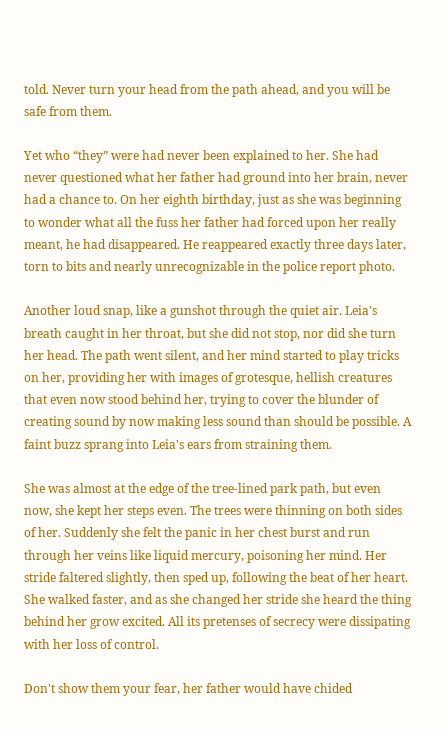told. Never turn your head from the path ahead, and you will be safe from them.

Yet who “they” were had never been explained to her. She had never questioned what her father had ground into her brain, never had a chance to. On her eighth birthday, just as she was beginning to wonder what all the fuss her father had forced upon her really meant, he had disappeared. He reappeared exactly three days later, torn to bits and nearly unrecognizable in the police report photo.

Another loud snap, like a gunshot through the quiet air. Leia's breath caught in her throat, but she did not stop, nor did she turn her head. The path went silent, and her mind started to play tricks on her, providing her with images of grotesque, hellish creatures that even now stood behind her, trying to cover the blunder of creating sound by now making less sound than should be possible. A faint buzz sprang into Leia's ears from straining them.

She was almost at the edge of the tree-lined park path, but even now, she kept her steps even. The trees were thinning on both sides of her. Suddenly she felt the panic in her chest burst and run through her veins like liquid mercury, poisoning her mind. Her stride faltered slightly, then sped up, following the beat of her heart. She walked faster, and as she changed her stride she heard the thing behind her grow excited. All its pretenses of secrecy were dissipating with her loss of control.

Don't show them your fear, her father would have chided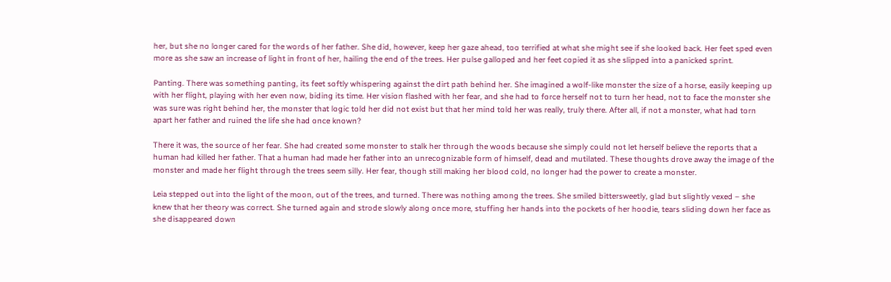her, but she no longer cared for the words of her father. She did, however, keep her gaze ahead, too terrified at what she might see if she looked back. Her feet sped even more as she saw an increase of light in front of her, hailing the end of the trees. Her pulse galloped and her feet copied it as she slipped into a panicked sprint.

Panting. There was something panting, its feet softly whispering against the dirt path behind her. She imagined a wolf-like monster the size of a horse, easily keeping up with her flight, playing with her even now, biding its time. Her vision flashed with her fear, and she had to force herself not to turn her head, not to face the monster she was sure was right behind her, the monster that logic told her did not exist but that her mind told her was really, truly there. After all, if not a monster, what had torn apart her father and ruined the life she had once known?

There it was, the source of her fear. She had created some monster to stalk her through the woods because she simply could not let herself believe the reports that a human had killed her father. That a human had made her father into an unrecognizable form of himself, dead and mutilated. These thoughts drove away the image of the monster and made her flight through the trees seem silly. Her fear, though still making her blood cold, no longer had the power to create a monster.

Leia stepped out into the light of the moon, out of the trees, and turned. There was nothing among the trees. She smiled bittersweetly, glad but slightly vexed – she knew that her theory was correct. She turned again and strode slowly along once more, stuffing her hands into the pockets of her hoodie, tears sliding down her face as she disappeared down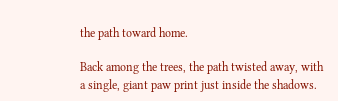the path toward home.

Back among the trees, the path twisted away, with a single, giant paw print just inside the shadows.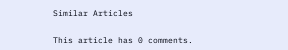Similar Articles


This article has 0 comments.